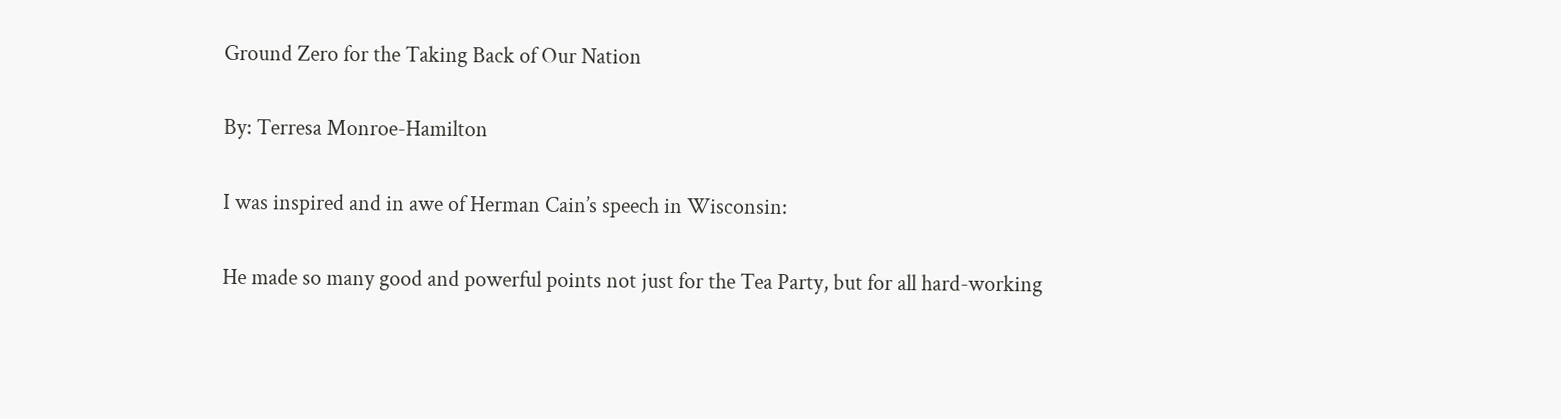Ground Zero for the Taking Back of Our Nation

By: Terresa Monroe-Hamilton

I was inspired and in awe of Herman Cain’s speech in Wisconsin:

He made so many good and powerful points not just for the Tea Party, but for all hard-working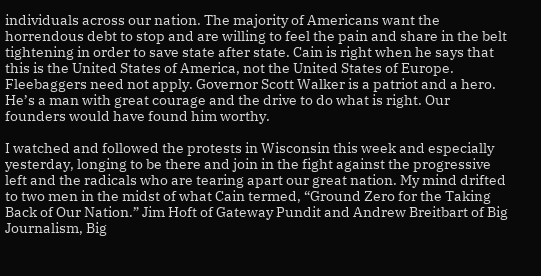individuals across our nation. The majority of Americans want the horrendous debt to stop and are willing to feel the pain and share in the belt tightening in order to save state after state. Cain is right when he says that this is the United States of America, not the United States of Europe. Fleebaggers need not apply. Governor Scott Walker is a patriot and a hero. He’s a man with great courage and the drive to do what is right. Our founders would have found him worthy.

I watched and followed the protests in Wisconsin this week and especially yesterday, longing to be there and join in the fight against the progressive left and the radicals who are tearing apart our great nation. My mind drifted to two men in the midst of what Cain termed, “Ground Zero for the Taking Back of Our Nation.” Jim Hoft of Gateway Pundit and Andrew Breitbart of Big Journalism, Big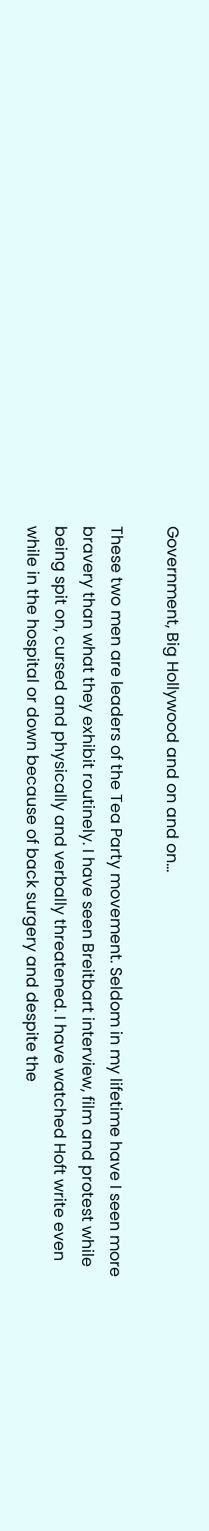Government, Big Hollywood and on and on…

These two men are leaders of the Tea Party movement. Seldom in my lifetime have I seen more bravery than what they exhibit routinely. I have seen Breitbart interview, film and protest while being spit on, cursed and physically and verbally threatened. I have watched Hoft write even while in the hospital or down because of back surgery and despite the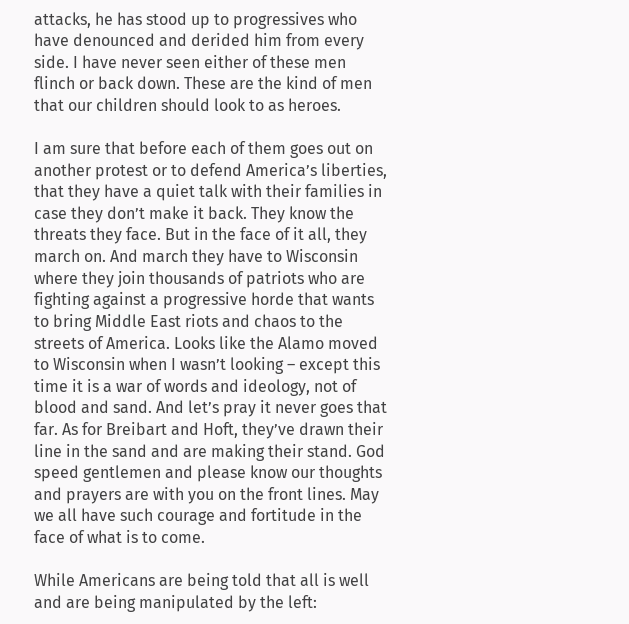attacks, he has stood up to progressives who have denounced and derided him from every side. I have never seen either of these men flinch or back down. These are the kind of men that our children should look to as heroes.

I am sure that before each of them goes out on another protest or to defend America’s liberties, that they have a quiet talk with their families in case they don’t make it back. They know the threats they face. But in the face of it all, they march on. And march they have to Wisconsin where they join thousands of patriots who are fighting against a progressive horde that wants to bring Middle East riots and chaos to the streets of America. Looks like the Alamo moved to Wisconsin when I wasn’t looking – except this time it is a war of words and ideology, not of blood and sand. And let’s pray it never goes that far. As for Breibart and Hoft, they’ve drawn their line in the sand and are making their stand. God speed gentlemen and please know our thoughts and prayers are with you on the front lines. May we all have such courage and fortitude in the face of what is to come.

While Americans are being told that all is well and are being manipulated by the left: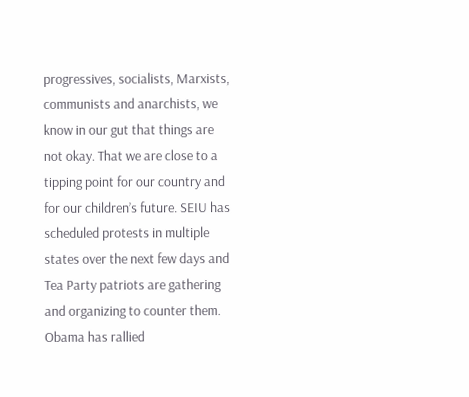progressives, socialists, Marxists, communists and anarchists, we know in our gut that things are not okay. That we are close to a tipping point for our country and for our children’s future. SEIU has scheduled protests in multiple states over the next few days and Tea Party patriots are gathering and organizing to counter them. Obama has rallied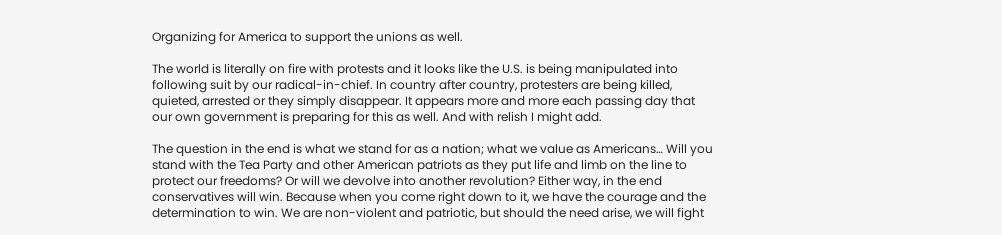Organizing for America to support the unions as well.

The world is literally on fire with protests and it looks like the U.S. is being manipulated into following suit by our radical-in-chief. In country after country, protesters are being killed, quieted, arrested or they simply disappear. It appears more and more each passing day that our own government is preparing for this as well. And with relish I might add.

The question in the end is what we stand for as a nation; what we value as Americans… Will you stand with the Tea Party and other American patriots as they put life and limb on the line to protect our freedoms? Or will we devolve into another revolution? Either way, in the end conservatives will win. Because when you come right down to it, we have the courage and the determination to win. We are non-violent and patriotic, but should the need arise, we will fight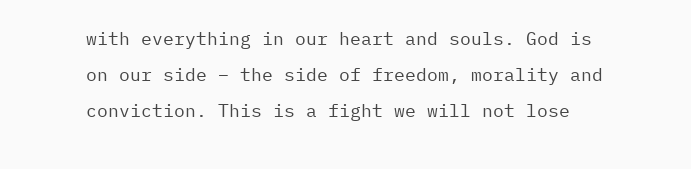with everything in our heart and souls. God is on our side – the side of freedom, morality and conviction. This is a fight we will not lose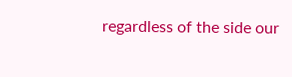regardless of the side our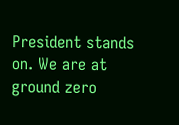President stands on. We are at ground zero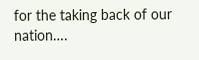for the taking back of our nation….